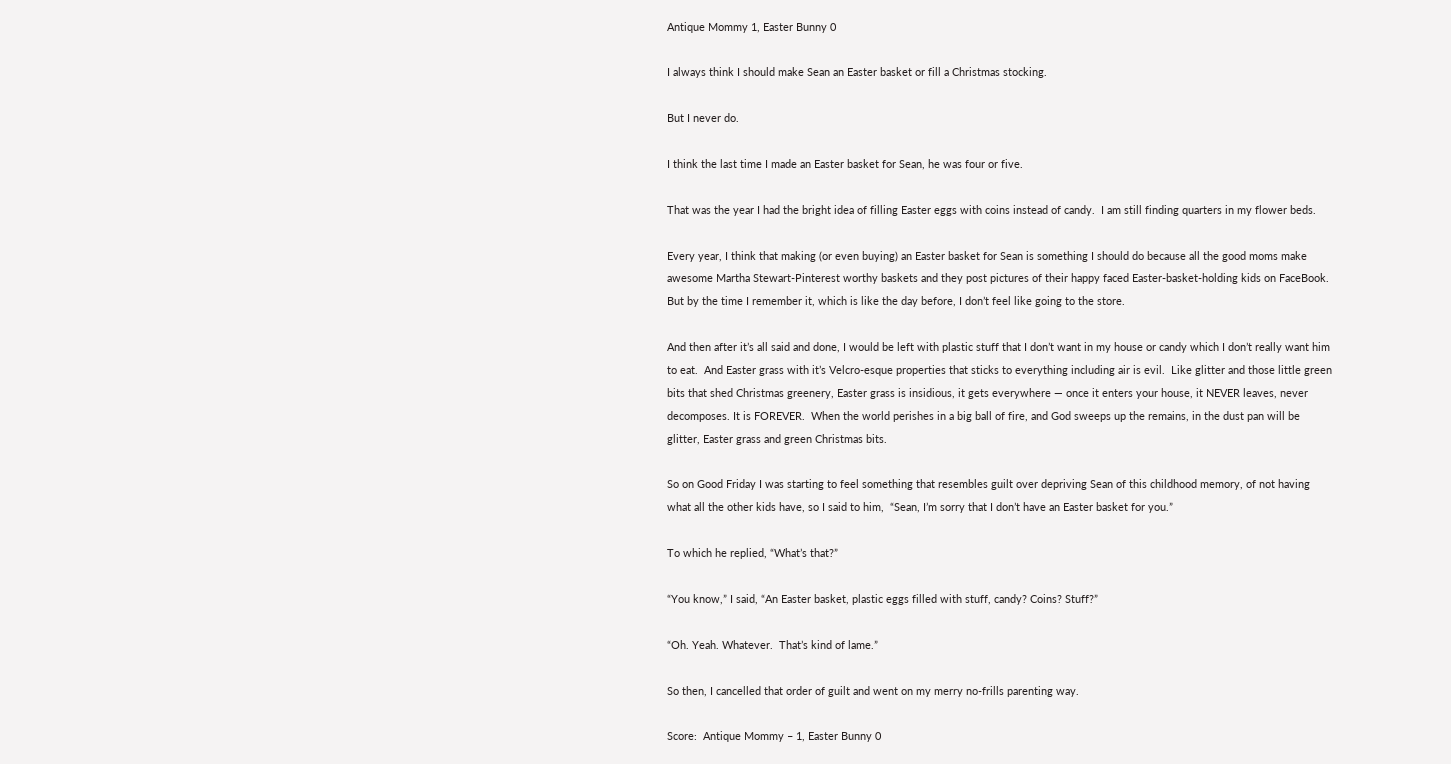Antique Mommy 1, Easter Bunny 0

I always think I should make Sean an Easter basket or fill a Christmas stocking.

But I never do.

I think the last time I made an Easter basket for Sean, he was four or five.

That was the year I had the bright idea of filling Easter eggs with coins instead of candy.  I am still finding quarters in my flower beds.

Every year, I think that making (or even buying) an Easter basket for Sean is something I should do because all the good moms make awesome Martha Stewart-Pinterest worthy baskets and they post pictures of their happy faced Easter-basket-holding kids on FaceBook.  But by the time I remember it, which is like the day before, I don’t feel like going to the store.

And then after it’s all said and done, I would be left with plastic stuff that I don’t want in my house or candy which I don’t really want him to eat.  And Easter grass with it’s Velcro-esque properties that sticks to everything including air is evil.  Like glitter and those little green bits that shed Christmas greenery, Easter grass is insidious, it gets everywhere — once it enters your house, it NEVER leaves, never decomposes. It is FOREVER.  When the world perishes in a big ball of fire, and God sweeps up the remains, in the dust pan will be glitter, Easter grass and green Christmas bits.

So on Good Friday I was starting to feel something that resembles guilt over depriving Sean of this childhood memory, of not having what all the other kids have, so I said to him,  “Sean, I’m sorry that I don’t have an Easter basket for you.”

To which he replied, “What’s that?”

“You know,” I said, “An Easter basket, plastic eggs filled with stuff, candy? Coins? Stuff?”

“Oh. Yeah. Whatever.  That’s kind of lame.”

So then, I cancelled that order of guilt and went on my merry no-frills parenting way.

Score:  Antique Mommy – 1, Easter Bunny 0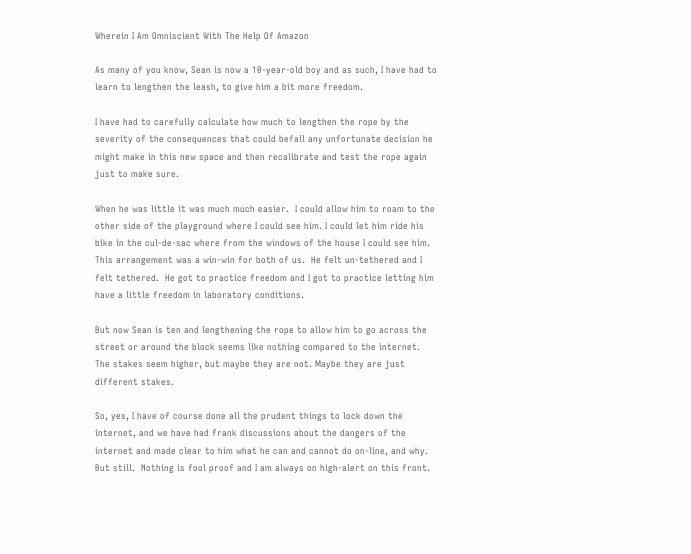Wherein I Am Omniscient With The Help Of Amazon

As many of you know, Sean is now a 10-year-old boy and as such, I have had to learn to lengthen the leash, to give him a bit more freedom.

I have had to carefully calculate how much to lengthen the rope by the severity of the consequences that could befall any unfortunate decision he might make in this new space and then recalibrate and test the rope again just to make sure.

When he was little it was much much easier.  I could allow him to roam to the other side of the playground where I could see him. I could let him ride his bike in the cul-de-sac where from the windows of the house I could see him. This arrangement was a win-win for both of us.  He felt un-tethered and I felt tethered.  He got to practice freedom and I got to practice letting him have a little freedom in laboratory conditions.

But now Sean is ten and lengthening the rope to allow him to go across the street or around the block seems like nothing compared to the internet.  The stakes seem higher, but maybe they are not. Maybe they are just different stakes.

So, yes, I have of course done all the prudent things to lock down the internet, and we have had frank discussions about the dangers of the internet and made clear to him what he can and cannot do on-line, and why.  But still.  Nothing is fool proof and I am always on high-alert on this front.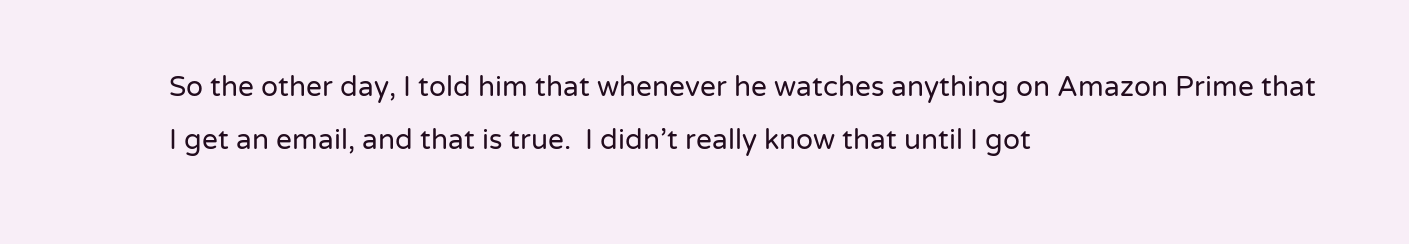So the other day, I told him that whenever he watches anything on Amazon Prime that I get an email, and that is true.  I didn’t really know that until I got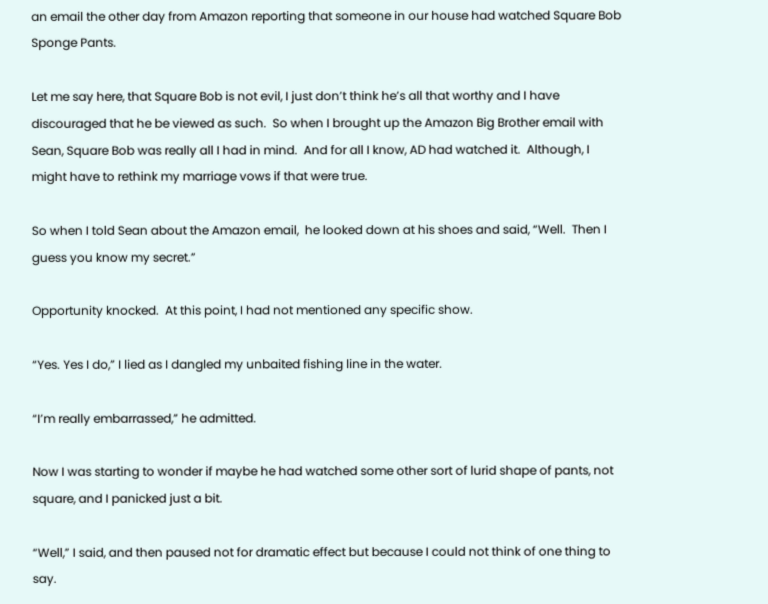an email the other day from Amazon reporting that someone in our house had watched Square Bob Sponge Pants.

Let me say here, that Square Bob is not evil, I just don’t think he’s all that worthy and I have discouraged that he be viewed as such.  So when I brought up the Amazon Big Brother email with Sean, Square Bob was really all I had in mind.  And for all I know, AD had watched it.  Although, I might have to rethink my marriage vows if that were true.

So when I told Sean about the Amazon email,  he looked down at his shoes and said, “Well.  Then I guess you know my secret.”

Opportunity knocked.  At this point, I had not mentioned any specific show.

“Yes. Yes I do,” I lied as I dangled my unbaited fishing line in the water.

“I’m really embarrassed,” he admitted.

Now I was starting to wonder if maybe he had watched some other sort of lurid shape of pants, not square, and I panicked just a bit.

“Well,” I said, and then paused not for dramatic effect but because I could not think of one thing to say.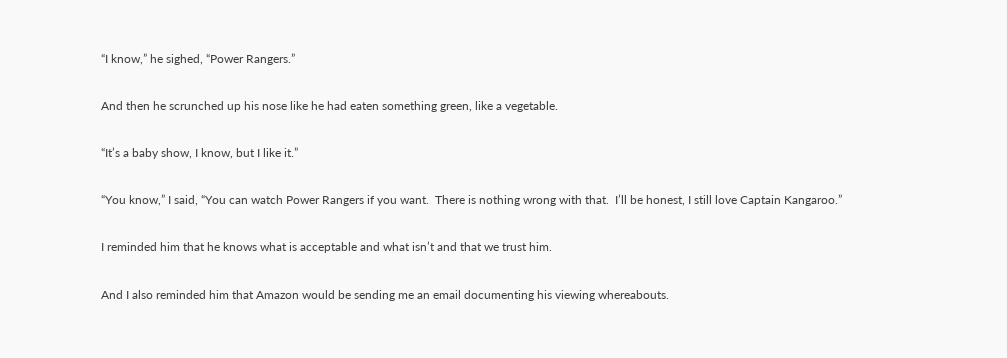“I know,” he sighed, “Power Rangers.”

And then he scrunched up his nose like he had eaten something green, like a vegetable.

“It’s a baby show, I know, but I like it.”

“You know,” I said, “You can watch Power Rangers if you want.  There is nothing wrong with that.  I’ll be honest, I still love Captain Kangaroo.”

I reminded him that he knows what is acceptable and what isn’t and that we trust him.

And I also reminded him that Amazon would be sending me an email documenting his viewing whereabouts.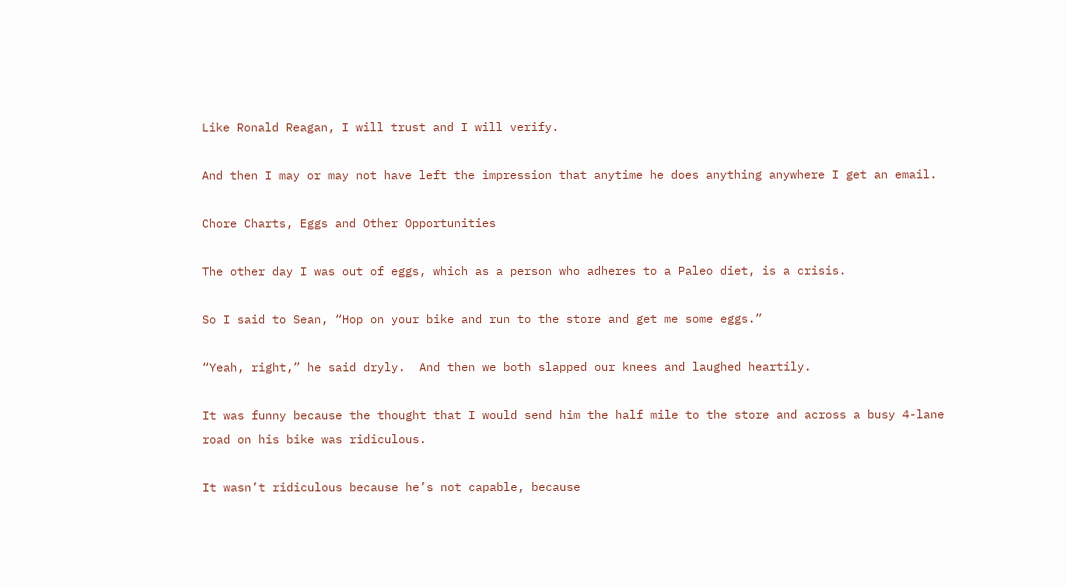Like Ronald Reagan, I will trust and I will verify.

And then I may or may not have left the impression that anytime he does anything anywhere I get an email.

Chore Charts, Eggs and Other Opportunities

The other day I was out of eggs, which as a person who adheres to a Paleo diet, is a crisis.

So I said to Sean, “Hop on your bike and run to the store and get me some eggs.”

“Yeah, right,” he said dryly.  And then we both slapped our knees and laughed heartily.

It was funny because the thought that I would send him the half mile to the store and across a busy 4-lane road on his bike was ridiculous.

It wasn’t ridiculous because he’s not capable, because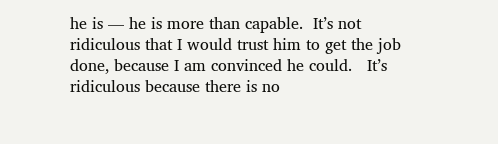he is — he is more than capable.  It’s not ridiculous that I would trust him to get the job done, because I am convinced he could.   It’s ridiculous because there is no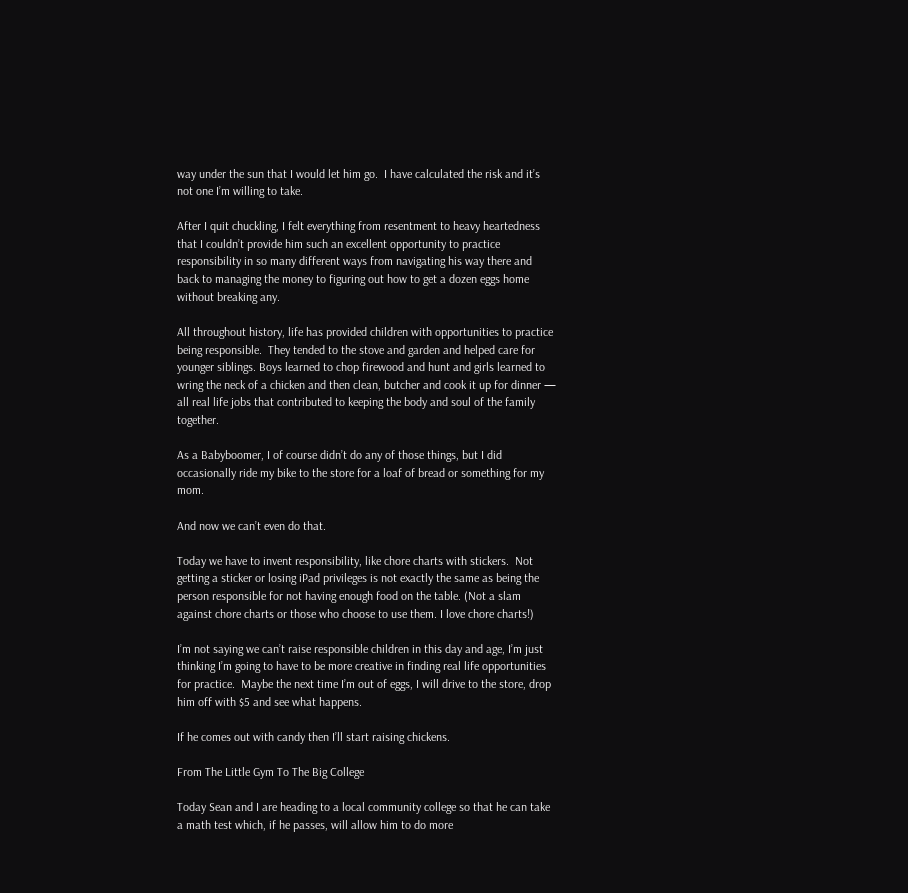way under the sun that I would let him go.  I have calculated the risk and it’s not one I’m willing to take.

After I quit chuckling, I felt everything from resentment to heavy heartedness that I couldn’t provide him such an excellent opportunity to practice responsibility in so many different ways from navigating his way there and back to managing the money to figuring out how to get a dozen eggs home without breaking any.

All throughout history, life has provided children with opportunities to practice being responsible.  They tended to the stove and garden and helped care for younger siblings. Boys learned to chop firewood and hunt and girls learned to wring the neck of a chicken and then clean, butcher and cook it up for dinner — all real life jobs that contributed to keeping the body and soul of the family together.

As a Babyboomer, I of course didn’t do any of those things, but I did occasionally ride my bike to the store for a loaf of bread or something for my mom.

And now we can’t even do that.

Today we have to invent responsibility, like chore charts with stickers.  Not getting a sticker or losing iPad privileges is not exactly the same as being the person responsible for not having enough food on the table. (Not a slam against chore charts or those who choose to use them. I love chore charts!)

I’m not saying we can’t raise responsible children in this day and age, I’m just thinking I’m going to have to be more creative in finding real life opportunities for practice.  Maybe the next time I’m out of eggs, I will drive to the store, drop him off with $5 and see what happens.

If he comes out with candy then I’ll start raising chickens.

From The Little Gym To The Big College

Today Sean and I are heading to a local community college so that he can take a math test which, if he passes, will allow him to do more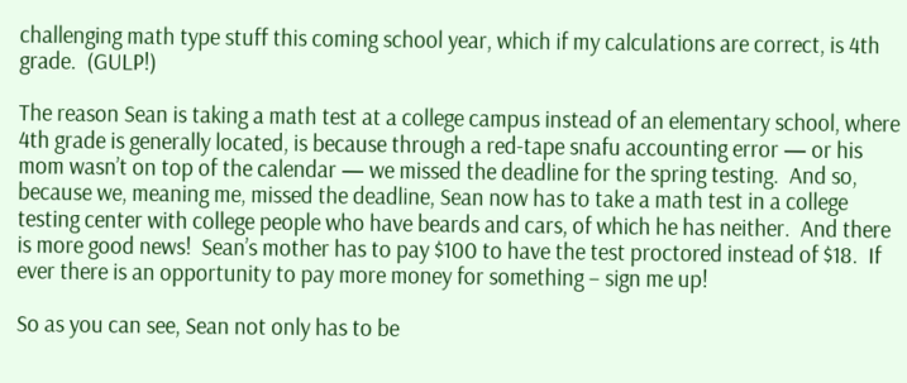challenging math type stuff this coming school year, which if my calculations are correct, is 4th grade.  (GULP!)

The reason Sean is taking a math test at a college campus instead of an elementary school, where 4th grade is generally located, is because through a red-tape snafu accounting error — or his mom wasn’t on top of the calendar — we missed the deadline for the spring testing.  And so, because we, meaning me, missed the deadline, Sean now has to take a math test in a college testing center with college people who have beards and cars, of which he has neither.  And there is more good news!  Sean’s mother has to pay $100 to have the test proctored instead of $18.  If ever there is an opportunity to pay more money for something – sign me up!

So as you can see, Sean not only has to be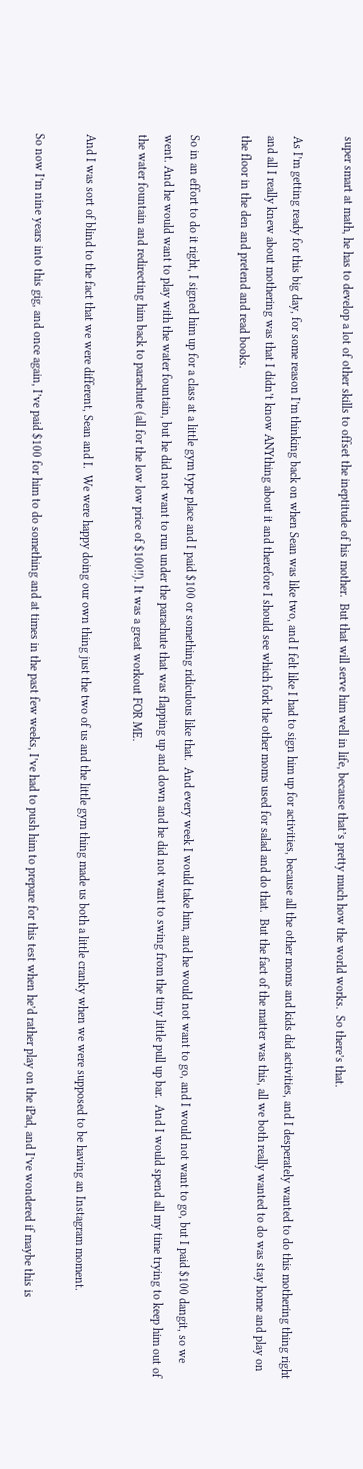super smart at math, he has to develop a lot of other skills to offset the ineptitude of his mother.  But that will serve him well in life, because that’s pretty much how the world works.  So there’s that.

As I’m getting ready for this big day, for some reason I’m thinking back on when Sean was like two, and I felt like I had to sign him up for activities, because all the other moms and kids did activities, and I desperately wanted to do this mothering thing right and all I really knew about mothering was that I didn’t know ANYthing about it and therefore I should see which fork the other moms used for salad and do that.  But the fact of the matter was this, all we both really wanted to do was stay home and play on the floor in the den and pretend and read books.

So in an effort to do it right, I signed him up for a class at a little gym type place and I paid $100 or something ridiculous like that.  And every week I would take him, and he would not want to go, and I would not want to go, but I paid $100 dangit, so we went. And he would want to play with the water fountain, but he did not want to run under the parachute that was flapping up and down and he did not want to swing from the tiny little pull up bar.  And I would spend all my time trying to keep him out of the water fountain and redirecting him back to parachute (all for the low low price of $100!!). It was a great workout FOR ME.

And I was sort of blind to the fact that we were different, Sean and I.  We were happy doing our own thing just the two of us and the little gym thing made us both a little cranky when we were supposed to be having an Instagram moment.

So now I’m nine years into this gig, and once again, I’ve paid $100 for him to do something and at times in the past few weeks, I’ve had to push him to prepare for this test when he’d rather play on the iPad, and I’ve wondered if maybe this is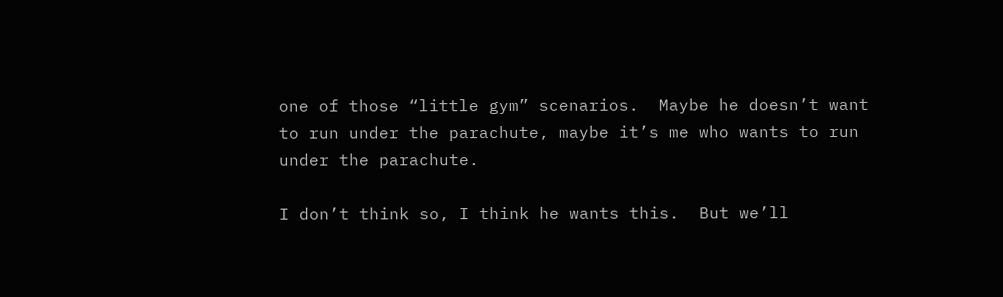one of those “little gym” scenarios.  Maybe he doesn’t want to run under the parachute, maybe it’s me who wants to run under the parachute.

I don’t think so, I think he wants this.  But we’ll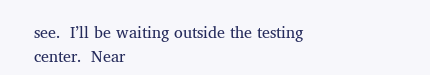see.  I’ll be waiting outside the testing center.  Near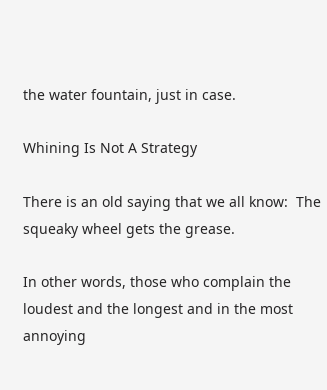the water fountain, just in case.

Whining Is Not A Strategy

There is an old saying that we all know:  The squeaky wheel gets the grease.

In other words, those who complain the loudest and the longest and in the most annoying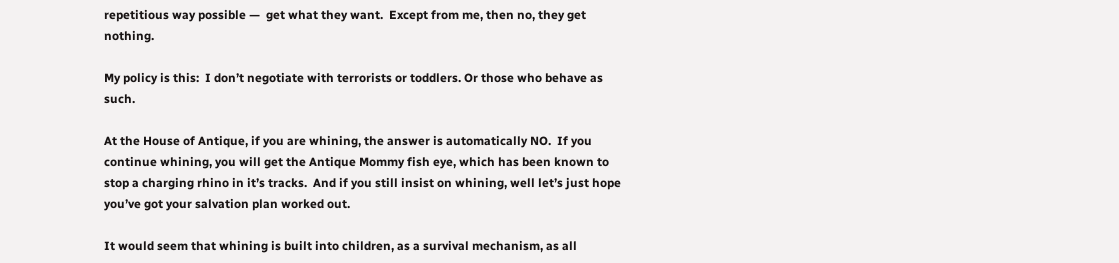repetitious way possible —  get what they want.  Except from me, then no, they get nothing.

My policy is this:  I don’t negotiate with terrorists or toddlers. Or those who behave as such.

At the House of Antique, if you are whining, the answer is automatically NO.  If you continue whining, you will get the Antique Mommy fish eye, which has been known to stop a charging rhino in it’s tracks.  And if you still insist on whining, well let’s just hope you’ve got your salvation plan worked out.

It would seem that whining is built into children, as a survival mechanism, as all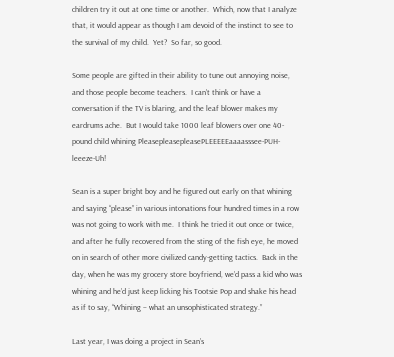children try it out at one time or another.  Which, now that I analyze that, it would appear as though I am devoid of the instinct to see to the survival of my child.  Yet?  So far, so good.

Some people are gifted in their ability to tune out annoying noise, and those people become teachers.  I can’t think or have a conversation if the TV is blaring, and the leaf blower makes my eardrums ache.  But I would take 1000 leaf blowers over one 40-pound child whining PleasepleasepleasePLEEEEEaaaasssee-PUH-leeeze-Uh!

Sean is a super bright boy and he figured out early on that whining and saying “please” in various intonations four hundred times in a row was not going to work with me.  I think he tried it out once or twice, and after he fully recovered from the sting of the fish eye, he moved on in search of other more civilized candy-getting tactics.  Back in the day, when he was my grocery store boyfriend, we’d pass a kid who was whining and he’d just keep licking his Tootsie Pop and shake his head as if to say, “Whining – what an unsophisticated strategy.”

Last year, I was doing a project in Sean’s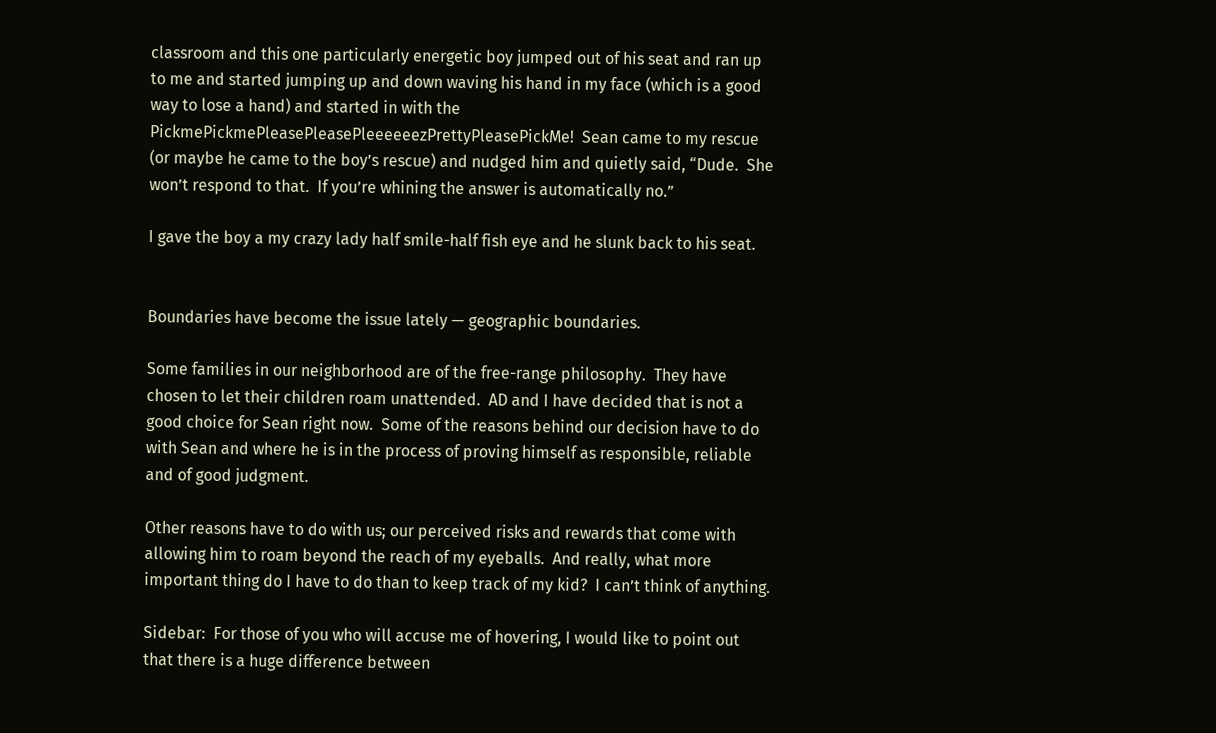classroom and this one particularly energetic boy jumped out of his seat and ran up to me and started jumping up and down waving his hand in my face (which is a good way to lose a hand) and started in with the PickmePickmePleasePleasePleeeeeezPrettyPleasePickMe!  Sean came to my rescue (or maybe he came to the boy’s rescue) and nudged him and quietly said, “Dude.  She won’t respond to that.  If you’re whining the answer is automatically no.”

I gave the boy a my crazy lady half smile-half fish eye and he slunk back to his seat.


Boundaries have become the issue lately — geographic boundaries.

Some families in our neighborhood are of the free-range philosophy.  They have chosen to let their children roam unattended.  AD and I have decided that is not a good choice for Sean right now.  Some of the reasons behind our decision have to do with Sean and where he is in the process of proving himself as responsible, reliable and of good judgment.

Other reasons have to do with us; our perceived risks and rewards that come with allowing him to roam beyond the reach of my eyeballs.  And really, what more important thing do I have to do than to keep track of my kid?  I can’t think of anything.

Sidebar:  For those of you who will accuse me of hovering, I would like to point out that there is a huge difference between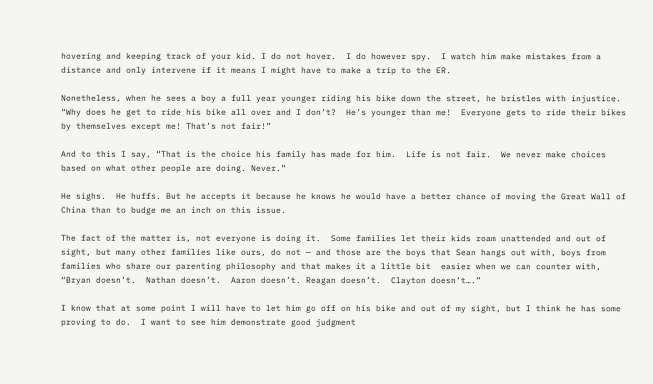hovering and keeping track of your kid. I do not hover.  I do however spy.  I watch him make mistakes from a distance and only intervene if it means I might have to make a trip to the ER.

Nonetheless, when he sees a boy a full year younger riding his bike down the street, he bristles with injustice.  “Why does he get to ride his bike all over and I don’t?  He’s younger than me!  Everyone gets to ride their bikes by themselves except me! That’s not fair!”

And to this I say, “That is the choice his family has made for him.  Life is not fair.  We never make choices based on what other people are doing. Never.”

He sighs.  He huffs. But he accepts it because he knows he would have a better chance of moving the Great Wall of China than to budge me an inch on this issue.

The fact of the matter is, not everyone is doing it.  Some families let their kids roam unattended and out of sight, but many other families like ours, do not — and those are the boys that Sean hangs out with, boys from families who share our parenting philosophy and that makes it a little bit  easier when we can counter with, “Bryan doesn’t.  Nathan doesn’t.  Aaron doesn’t. Reagan doesn’t.  Clayton doesn’t….”

I know that at some point I will have to let him go off on his bike and out of my sight, but I think he has some proving to do.  I want to see him demonstrate good judgment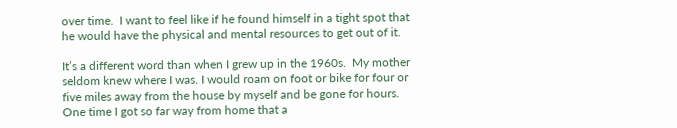over time.  I want to feel like if he found himself in a tight spot that he would have the physical and mental resources to get out of it.

It’s a different word than when I grew up in the 1960s.  My mother seldom knew where I was. I would roam on foot or bike for four or five miles away from the house by myself and be gone for hours.  One time I got so far way from home that a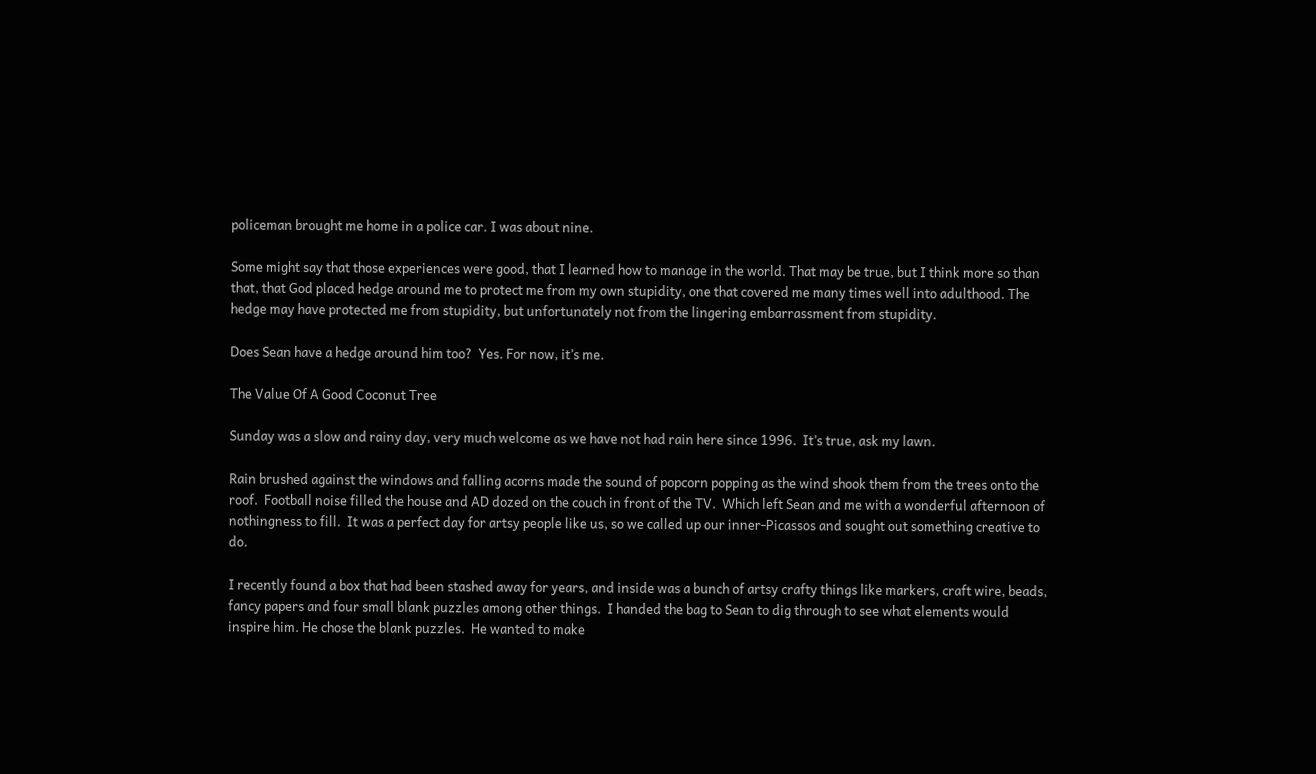policeman brought me home in a police car. I was about nine.

Some might say that those experiences were good, that I learned how to manage in the world. That may be true, but I think more so than that, that God placed hedge around me to protect me from my own stupidity, one that covered me many times well into adulthood. The hedge may have protected me from stupidity, but unfortunately not from the lingering embarrassment from stupidity.

Does Sean have a hedge around him too?  Yes. For now, it’s me.

The Value Of A Good Coconut Tree

Sunday was a slow and rainy day, very much welcome as we have not had rain here since 1996.  It’s true, ask my lawn.

Rain brushed against the windows and falling acorns made the sound of popcorn popping as the wind shook them from the trees onto the roof.  Football noise filled the house and AD dozed on the couch in front of the TV.  Which left Sean and me with a wonderful afternoon of nothingness to fill.  It was a perfect day for artsy people like us, so we called up our inner-Picassos and sought out something creative to do.

I recently found a box that had been stashed away for years, and inside was a bunch of artsy crafty things like markers, craft wire, beads, fancy papers and four small blank puzzles among other things.  I handed the bag to Sean to dig through to see what elements would inspire him. He chose the blank puzzles.  He wanted to make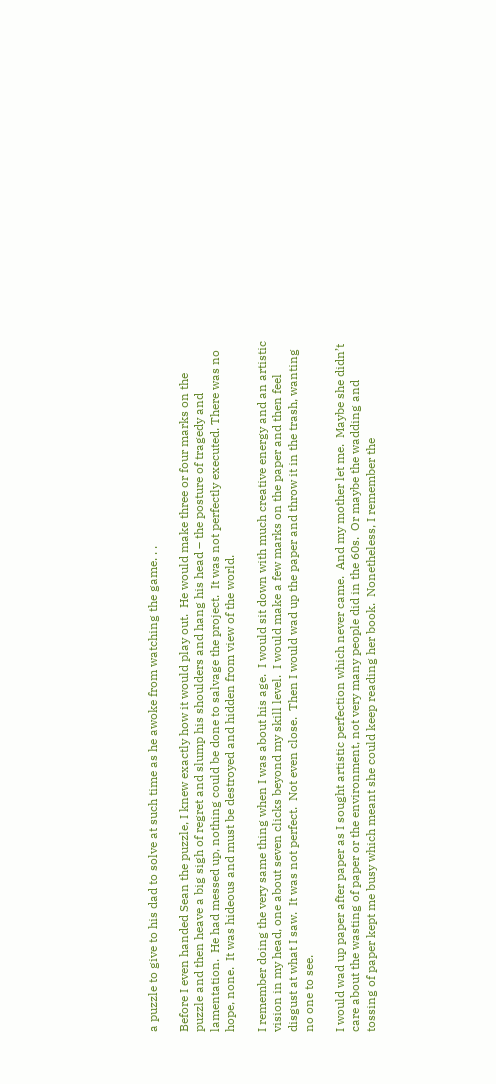a puzzle to give to his dad to solve at such time as he awoke from watching the game. . .

Before I even handed Sean the puzzle, I knew exactly how it would play out.  He would make three or four marks on the puzzle and then heave a big sigh of regret and slump his shoulders and hang his head – the posture of tragedy and lamentation.  He had messed up, nothing could be done to salvage the project.  It was not perfectly executed. There was no hope, none.  It was hideous and must be destroyed and hidden from view of the world.

I remember doing the very same thing when I was about his age.  I would sit down with much creative energy and an artistic vision in my head, one about seven clicks beyond my skill level.  I would make a few marks on the paper and then feel disgust at what I saw.  It was not perfect.  Not even close.  Then I would wad up the paper and throw it in the trash, wanting no one to see.

I would wad up paper after paper as I sought artistic perfection which never came.  And my mother let me.  Maybe she didn’t care about the wasting of paper or the environment, not very many people did in the 60s.  Or maybe the wadding and tossing of paper kept me busy which meant she could keep reading her book.  Nonetheless, I remember the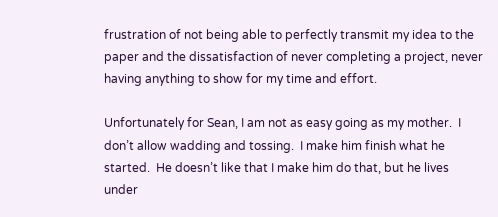frustration of not being able to perfectly transmit my idea to the paper and the dissatisfaction of never completing a project, never having anything to show for my time and effort.

Unfortunately for Sean, I am not as easy going as my mother.  I don’t allow wadding and tossing.  I make him finish what he started.  He doesn’t like that I make him do that, but he lives under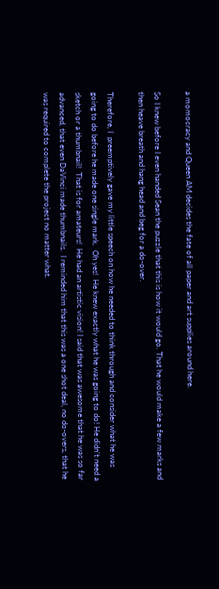a momocracy and Queen AM decides the fate of all paper and art supplies around here.

So I knew before I even handed Sean the puzzle that this is how it would go. That he would make a few marks and then heave breath and hang head and beg for a do-over.

Therefore, I  preemptively gave my little speech on how he needed to think through and consider what he was going to do before he made one single mark.  Oh yes!  He knew exactly what he was going to do! He didn’t need a sketch or a thumbnail!  That is for amateurs!  He had an artistic vision! I said that was awesome that he was so far advanced, that even DaVinci made thumbnails.  I reminded him that this was a one shot deal, no do-overs, that he was required to complete the project no matter what.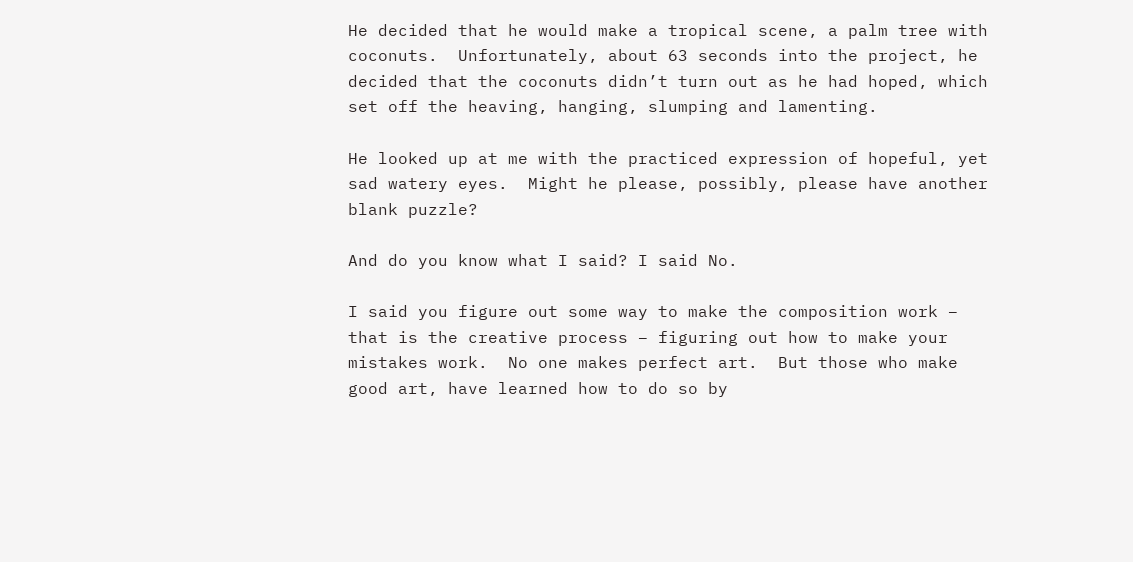He decided that he would make a tropical scene, a palm tree with coconuts.  Unfortunately, about 63 seconds into the project, he decided that the coconuts didn’t turn out as he had hoped, which set off the heaving, hanging, slumping and lamenting.

He looked up at me with the practiced expression of hopeful, yet sad watery eyes.  Might he please, possibly, please have another blank puzzle?

And do you know what I said? I said No.

I said you figure out some way to make the composition work – that is the creative process – figuring out how to make your mistakes work.  No one makes perfect art.  But those who make good art, have learned how to do so by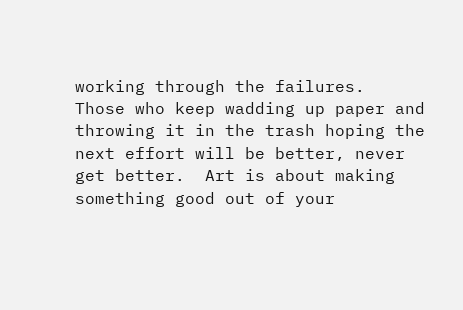working through the failures.  Those who keep wadding up paper and throwing it in the trash hoping the next effort will be better, never get better.  Art is about making something good out of your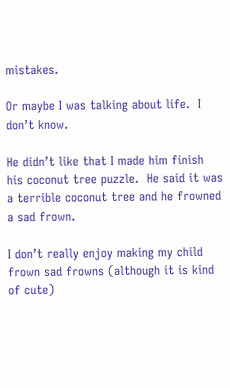mistakes.

Or maybe I was talking about life.  I don’t know.

He didn’t like that I made him finish his coconut tree puzzle.  He said it was a terrible coconut tree and he frowned a sad frown.

I don’t really enjoy making my child frown sad frowns (although it is kind of cute)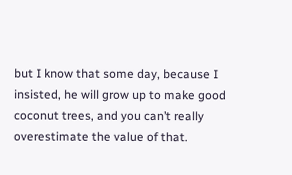but I know that some day, because I insisted, he will grow up to make good coconut trees, and you can’t really overestimate the value of that.